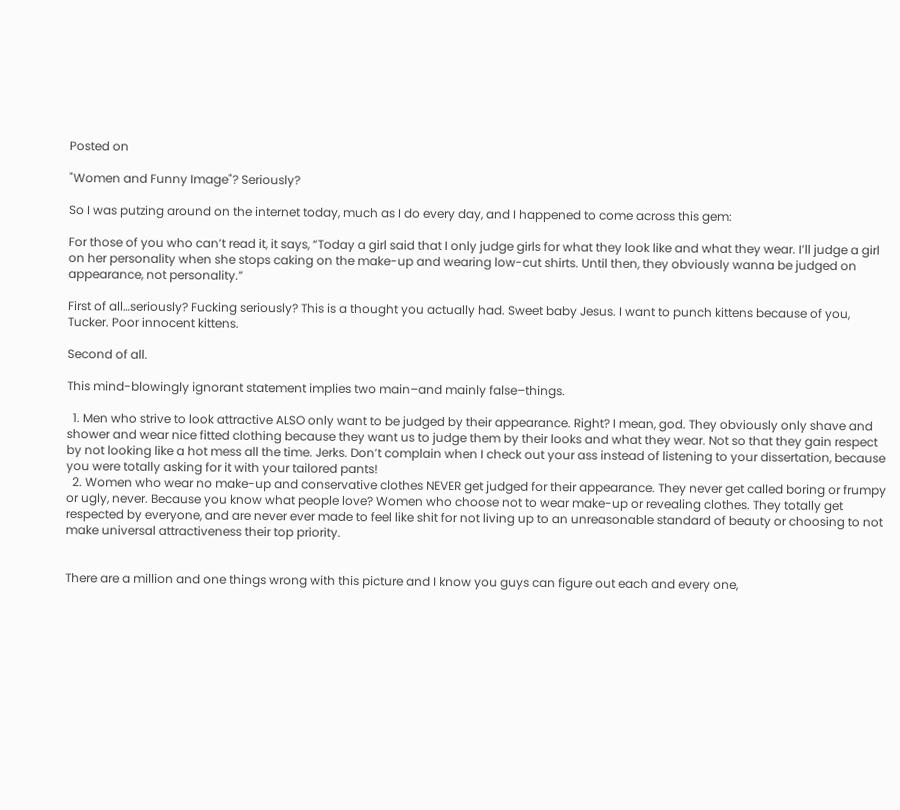Posted on

"Women and Funny Image"? Seriously?

So I was putzing around on the internet today, much as I do every day, and I happened to come across this gem:

For those of you who can’t read it, it says, “Today a girl said that I only judge girls for what they look like and what they wear. I’ll judge a girl on her personality when she stops caking on the make-up and wearing low-cut shirts. Until then, they obviously wanna be judged on appearance, not personality.”

First of all…seriously? Fucking seriously? This is a thought you actually had. Sweet baby Jesus. I want to punch kittens because of you, Tucker. Poor innocent kittens.

Second of all.

This mind-blowingly ignorant statement implies two main–and mainly false–things.

  1. Men who strive to look attractive ALSO only want to be judged by their appearance. Right? I mean, god. They obviously only shave and shower and wear nice fitted clothing because they want us to judge them by their looks and what they wear. Not so that they gain respect by not looking like a hot mess all the time. Jerks. Don’t complain when I check out your ass instead of listening to your dissertation, because you were totally asking for it with your tailored pants!
  2. Women who wear no make-up and conservative clothes NEVER get judged for their appearance. They never get called boring or frumpy or ugly, never. Because you know what people love? Women who choose not to wear make-up or revealing clothes. They totally get respected by everyone, and are never ever made to feel like shit for not living up to an unreasonable standard of beauty or choosing to not make universal attractiveness their top priority.


There are a million and one things wrong with this picture and I know you guys can figure out each and every one,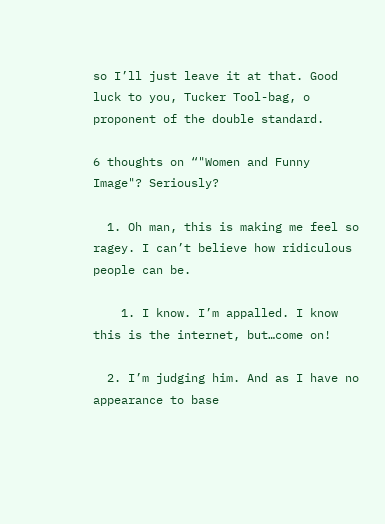so I’ll just leave it at that. Good luck to you, Tucker Tool-bag, o proponent of the double standard.

6 thoughts on “"Women and Funny Image"? Seriously?

  1. Oh man, this is making me feel so ragey. I can’t believe how ridiculous people can be.

    1. I know. I’m appalled. I know this is the internet, but…come on!

  2. I’m judging him. And as I have no appearance to base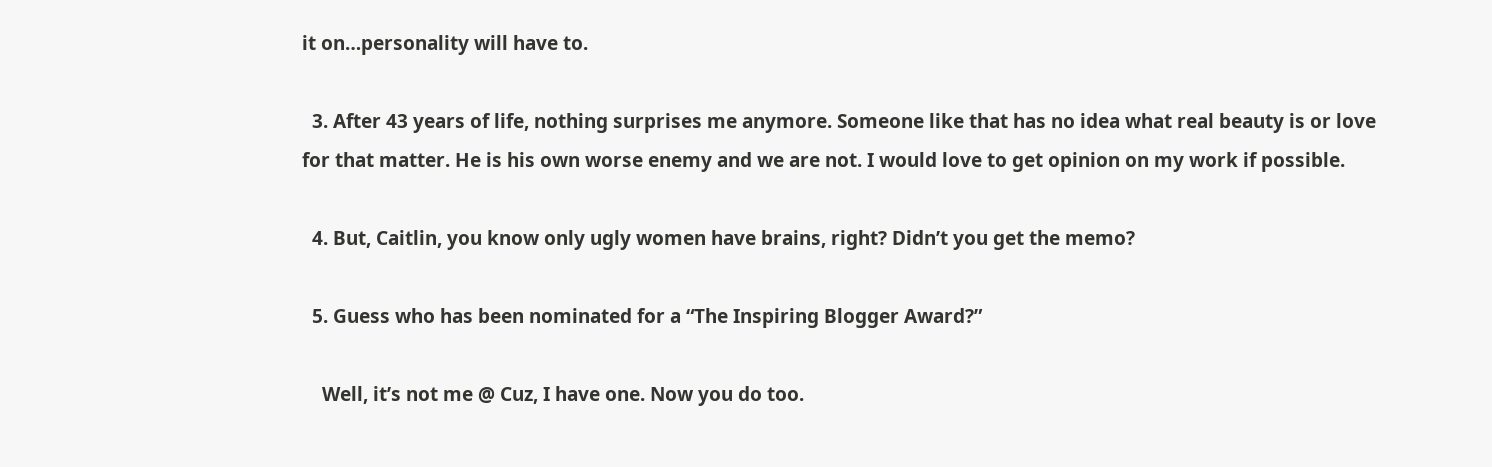it on…personality will have to.

  3. After 43 years of life, nothing surprises me anymore. Someone like that has no idea what real beauty is or love for that matter. He is his own worse enemy and we are not. I would love to get opinion on my work if possible.

  4. But, Caitlin, you know only ugly women have brains, right? Didn’t you get the memo?

  5. Guess who has been nominated for a “The Inspiring Blogger Award?”

    Well, it’s not me @ Cuz, I have one. Now you do too.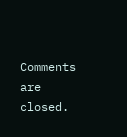Comments are closed.